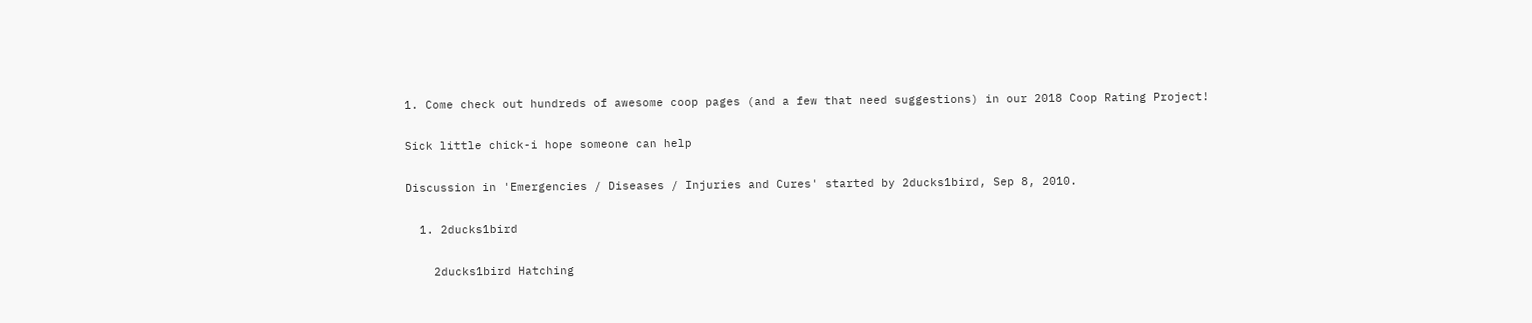1. Come check out hundreds of awesome coop pages (and a few that need suggestions) in our 2018 Coop Rating Project!

Sick little chick-i hope someone can help

Discussion in 'Emergencies / Diseases / Injuries and Cures' started by 2ducks1bird, Sep 8, 2010.

  1. 2ducks1bird

    2ducks1bird Hatching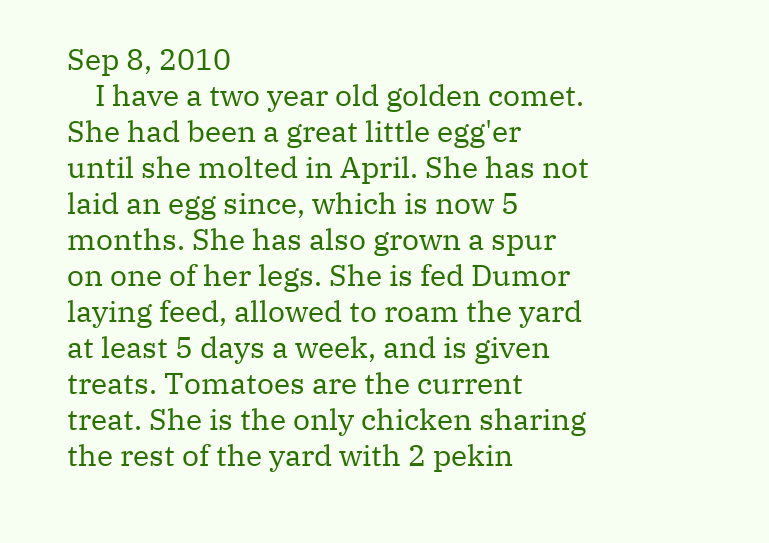Sep 8, 2010
    I have a two year old golden comet. She had been a great little egg'er until she molted in April. She has not laid an egg since, which is now 5 months. She has also grown a spur on one of her legs. She is fed Dumor laying feed, allowed to roam the yard at least 5 days a week, and is given treats. Tomatoes are the current treat. She is the only chicken sharing the rest of the yard with 2 pekin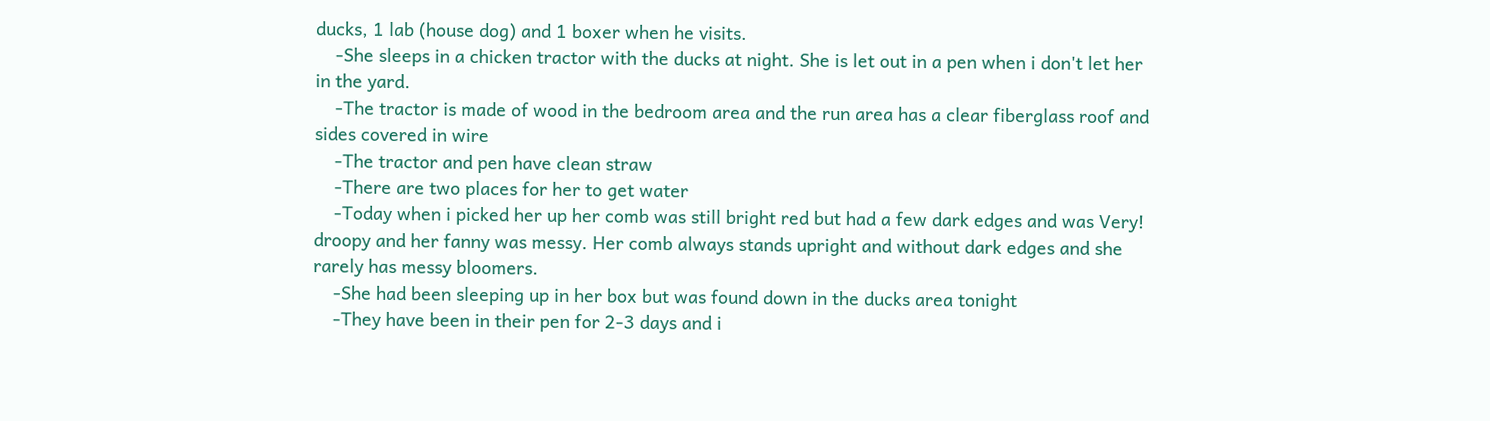ducks, 1 lab (house dog) and 1 boxer when he visits.
    -She sleeps in a chicken tractor with the ducks at night. She is let out in a pen when i don't let her in the yard.
    -The tractor is made of wood in the bedroom area and the run area has a clear fiberglass roof and sides covered in wire
    -The tractor and pen have clean straw
    -There are two places for her to get water
    -Today when i picked her up her comb was still bright red but had a few dark edges and was Very! droopy and her fanny was messy. Her comb always stands upright and without dark edges and she rarely has messy bloomers.
    -She had been sleeping up in her box but was found down in the ducks area tonight
    -They have been in their pen for 2-3 days and i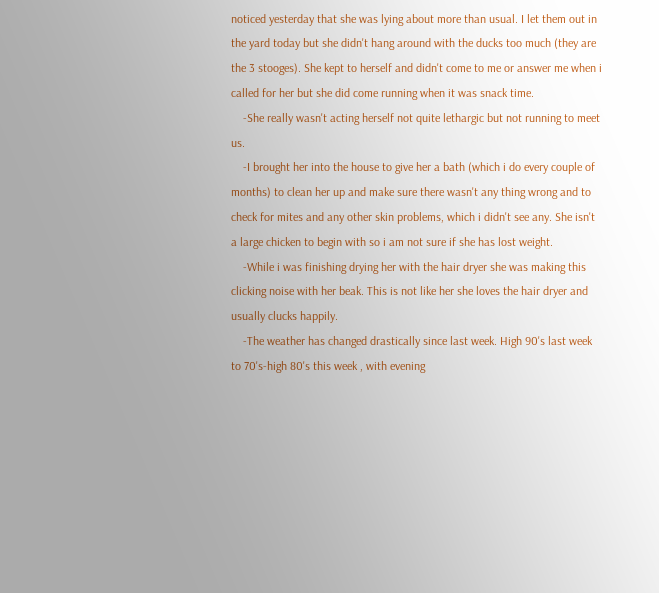noticed yesterday that she was lying about more than usual. I let them out in the yard today but she didn't hang around with the ducks too much (they are the 3 stooges). She kept to herself and didn't come to me or answer me when i called for her but she did come running when it was snack time.
    -She really wasn't acting herself not quite lethargic but not running to meet us.
    -I brought her into the house to give her a bath (which i do every couple of months) to clean her up and make sure there wasn't any thing wrong and to check for mites and any other skin problems, which i didn't see any. She isn't a large chicken to begin with so i am not sure if she has lost weight.
    -While i was finishing drying her with the hair dryer she was making this clicking noise with her beak. This is not like her she loves the hair dryer and usually clucks happily.
    -The weather has changed drastically since last week. High 90's last week to 70's-high 80's this week , with evening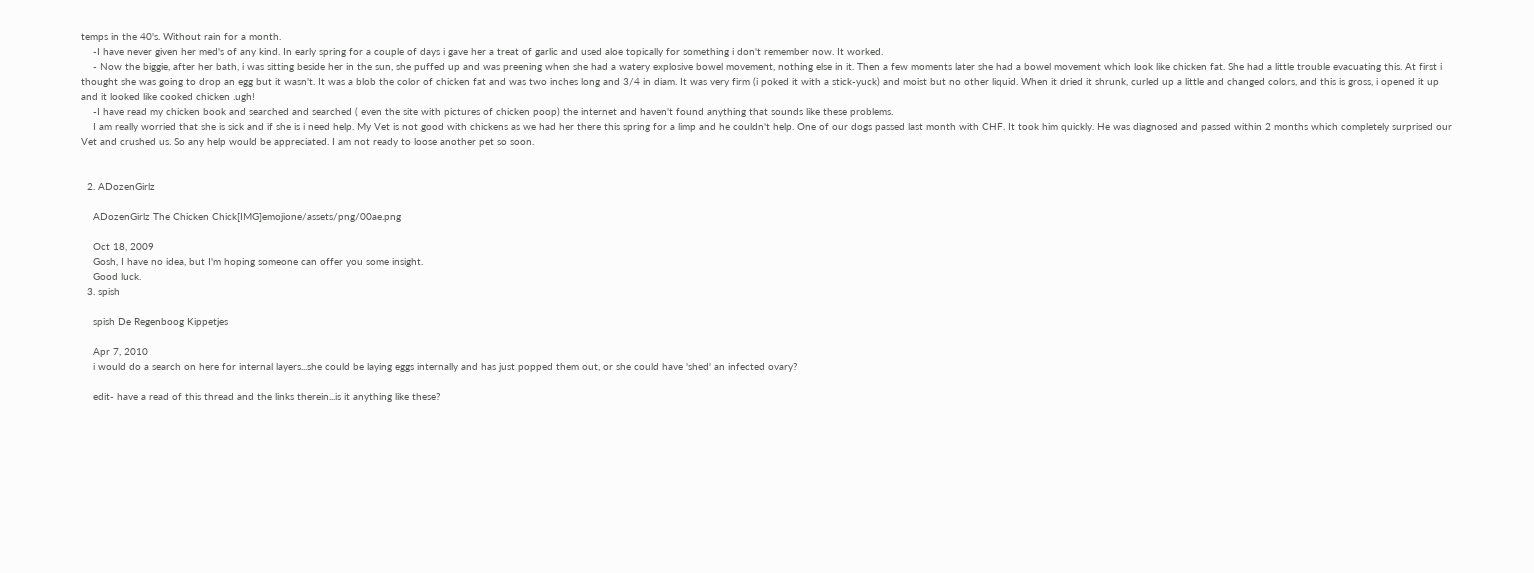temps in the 40's. Without rain for a month.
    -I have never given her med's of any kind. In early spring for a couple of days i gave her a treat of garlic and used aloe topically for something i don't remember now. It worked.
    - Now the biggie, after her bath, i was sitting beside her in the sun, she puffed up and was preening when she had a watery explosive bowel movement, nothing else in it. Then a few moments later she had a bowel movement which look like chicken fat. She had a little trouble evacuating this. At first i thought she was going to drop an egg but it wasn't. It was a blob the color of chicken fat and was two inches long and 3/4 in diam. It was very firm (i poked it with a stick-yuck) and moist but no other liquid. When it dried it shrunk, curled up a little and changed colors, and this is gross, i opened it up and it looked like cooked chicken .ugh!
    -I have read my chicken book and searched and searched ( even the site with pictures of chicken poop) the internet and haven't found anything that sounds like these problems.
    I am really worried that she is sick and if she is i need help. My Vet is not good with chickens as we had her there this spring for a limp and he couldn't help. One of our dogs passed last month with CHF. It took him quickly. He was diagnosed and passed within 2 months which completely surprised our Vet and crushed us. So any help would be appreciated. I am not ready to loose another pet so soon.


  2. ADozenGirlz

    ADozenGirlz The Chicken Chick[IMG]emojione/assets/png/00ae.png

    Oct 18, 2009
    Gosh, I have no idea, but I'm hoping someone can offer you some insight.
    Good luck.
  3. spish

    spish De Regenboog Kippetjes

    Apr 7, 2010
    i would do a search on here for internal layers...she could be laying eggs internally and has just popped them out, or she could have 'shed' an infected ovary?

    edit- have a read of this thread and the links therein...is it anything like these?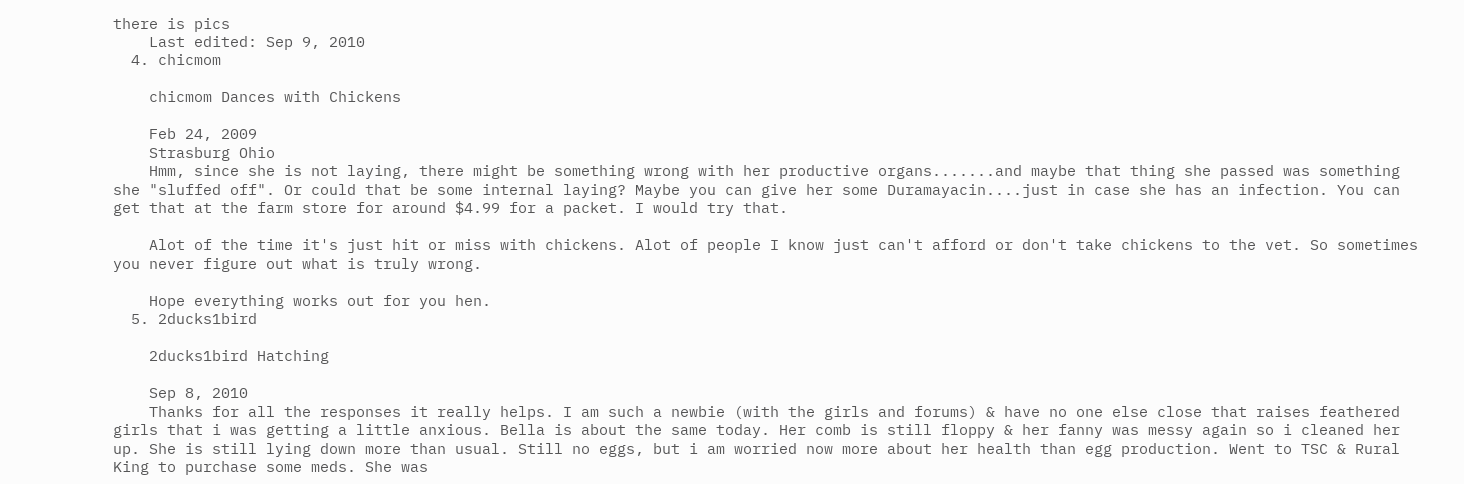there is pics
    Last edited: Sep 9, 2010
  4. chicmom

    chicmom Dances with Chickens

    Feb 24, 2009
    Strasburg Ohio
    Hmm, since she is not laying, there might be something wrong with her productive organs.......and maybe that thing she passed was something she "sluffed off". Or could that be some internal laying? Maybe you can give her some Duramayacin....just in case she has an infection. You can get that at the farm store for around $4.99 for a packet. I would try that.

    Alot of the time it's just hit or miss with chickens. Alot of people I know just can't afford or don't take chickens to the vet. So sometimes you never figure out what is truly wrong.

    Hope everything works out for you hen.
  5. 2ducks1bird

    2ducks1bird Hatching

    Sep 8, 2010
    Thanks for all the responses it really helps. I am such a newbie (with the girls and forums) & have no one else close that raises feathered girls that i was getting a little anxious. Bella is about the same today. Her comb is still floppy & her fanny was messy again so i cleaned her up. She is still lying down more than usual. Still no eggs, but i am worried now more about her health than egg production. Went to TSC & Rural King to purchase some meds. She was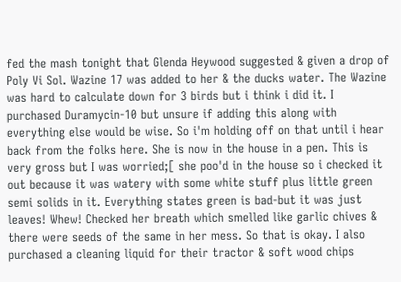fed the mash tonight that Glenda Heywood suggested & given a drop of Poly Vi Sol. Wazine 17 was added to her & the ducks water. The Wazine was hard to calculate down for 3 birds but i think i did it. I purchased Duramycin-10 but unsure if adding this along with everything else would be wise. So i'm holding off on that until i hear back from the folks here. She is now in the house in a pen. This is very gross but I was worried;[ she poo'd in the house so i checked it out because it was watery with some white stuff plus little green semi solids in it. Everything states green is bad-but it was just leaves! Whew! Checked her breath which smelled like garlic chives & there were seeds of the same in her mess. So that is okay. I also purchased a cleaning liquid for their tractor & soft wood chips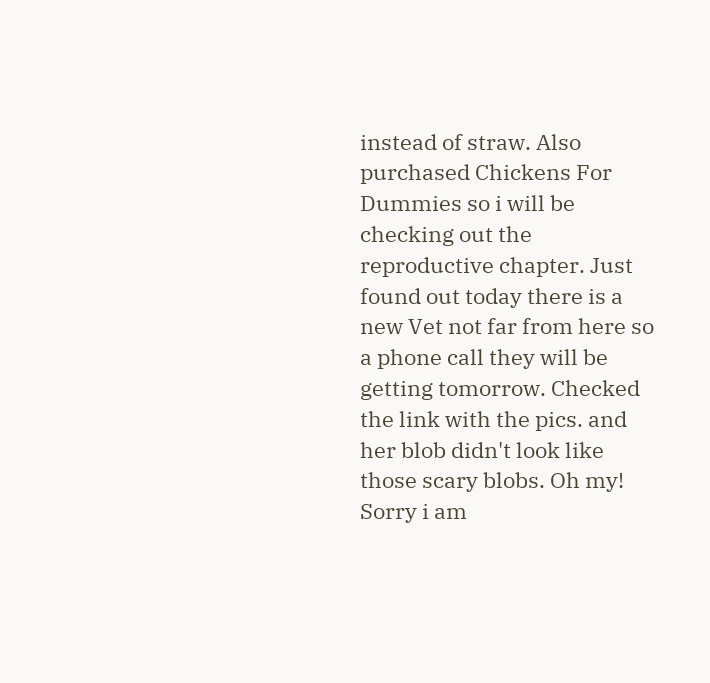instead of straw. Also purchased Chickens For Dummies so i will be checking out the reproductive chapter. Just found out today there is a new Vet not far from here so a phone call they will be getting tomorrow. Checked the link with the pics. and her blob didn't look like those scary blobs. Oh my! Sorry i am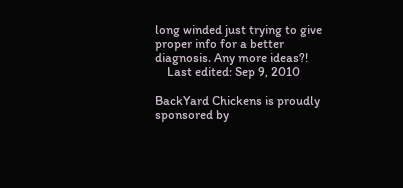long winded just trying to give proper info for a better diagnosis. Any more ideas?!
    Last edited: Sep 9, 2010

BackYard Chickens is proudly sponsored by